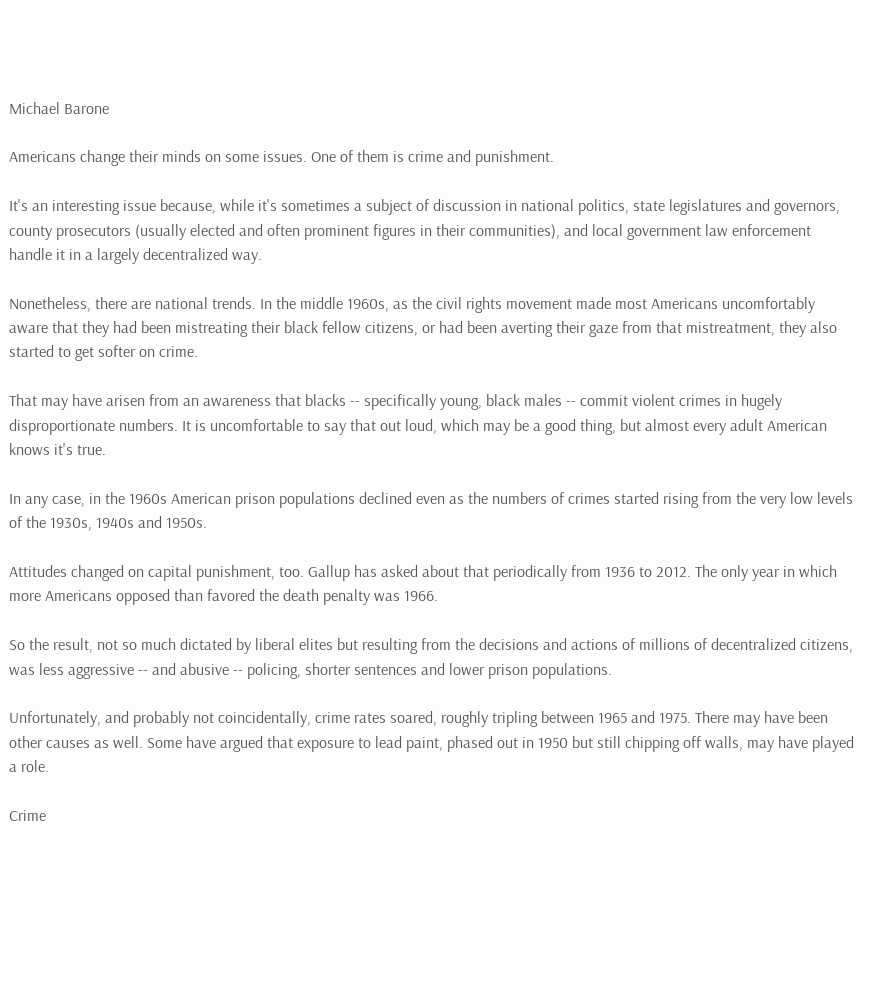Michael Barone

Americans change their minds on some issues. One of them is crime and punishment.

It's an interesting issue because, while it's sometimes a subject of discussion in national politics, state legislatures and governors, county prosecutors (usually elected and often prominent figures in their communities), and local government law enforcement handle it in a largely decentralized way.

Nonetheless, there are national trends. In the middle 1960s, as the civil rights movement made most Americans uncomfortably aware that they had been mistreating their black fellow citizens, or had been averting their gaze from that mistreatment, they also started to get softer on crime.

That may have arisen from an awareness that blacks -- specifically young, black males -- commit violent crimes in hugely disproportionate numbers. It is uncomfortable to say that out loud, which may be a good thing, but almost every adult American knows it's true.

In any case, in the 1960s American prison populations declined even as the numbers of crimes started rising from the very low levels of the 1930s, 1940s and 1950s.

Attitudes changed on capital punishment, too. Gallup has asked about that periodically from 1936 to 2012. The only year in which more Americans opposed than favored the death penalty was 1966.

So the result, not so much dictated by liberal elites but resulting from the decisions and actions of millions of decentralized citizens, was less aggressive -- and abusive -- policing, shorter sentences and lower prison populations.

Unfortunately, and probably not coincidentally, crime rates soared, roughly tripling between 1965 and 1975. There may have been other causes as well. Some have argued that exposure to lead paint, phased out in 1950 but still chipping off walls, may have played a role.

Crime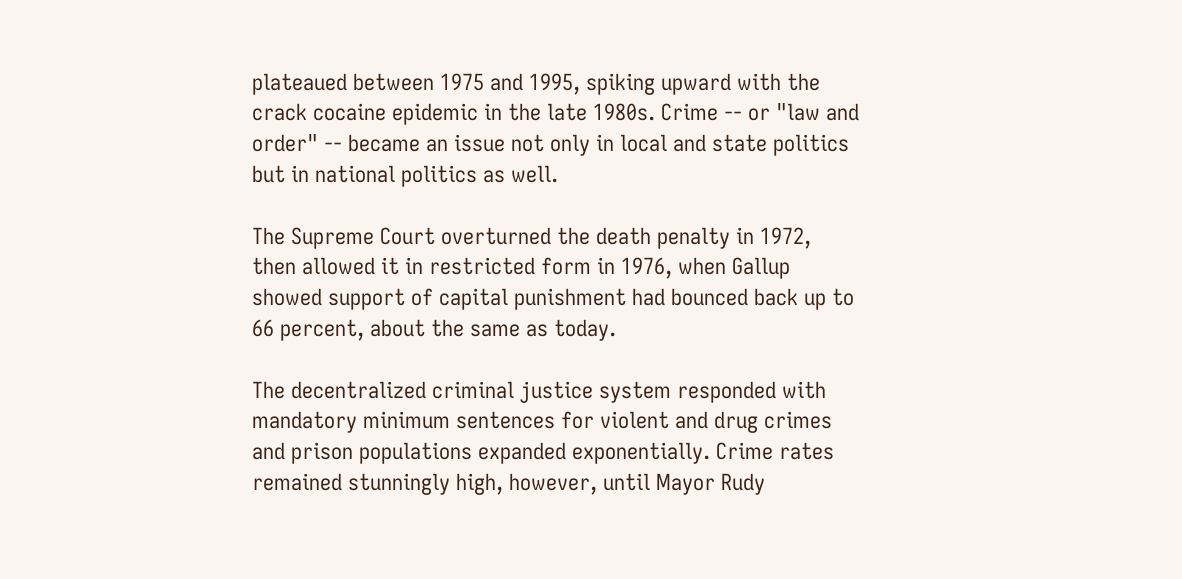plateaued between 1975 and 1995, spiking upward with the crack cocaine epidemic in the late 1980s. Crime -- or "law and order" -- became an issue not only in local and state politics but in national politics as well.

The Supreme Court overturned the death penalty in 1972, then allowed it in restricted form in 1976, when Gallup showed support of capital punishment had bounced back up to 66 percent, about the same as today.

The decentralized criminal justice system responded with mandatory minimum sentences for violent and drug crimes and prison populations expanded exponentially. Crime rates remained stunningly high, however, until Mayor Rudy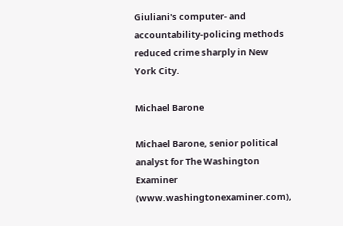Giuliani's computer- and accountability-policing methods reduced crime sharply in New York City.

Michael Barone

Michael Barone, senior political analyst for The Washington Examiner (www.washingtonexaminer.com),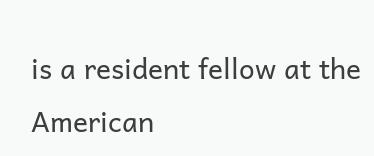is a resident fellow at the American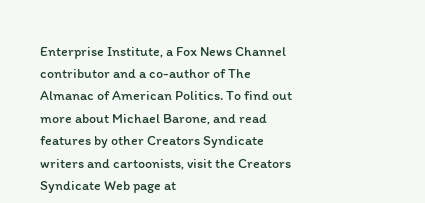Enterprise Institute, a Fox News Channel contributor and a co-author of The Almanac of American Politics. To find out more about Michael Barone, and read features by other Creators Syndicate writers and cartoonists, visit the Creators Syndicate Web page at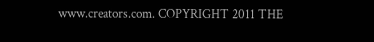www.creators.com. COPYRIGHT 2011 THE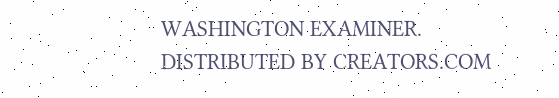WASHINGTON EXAMINER. DISTRIBUTED BY CREATORS.COM